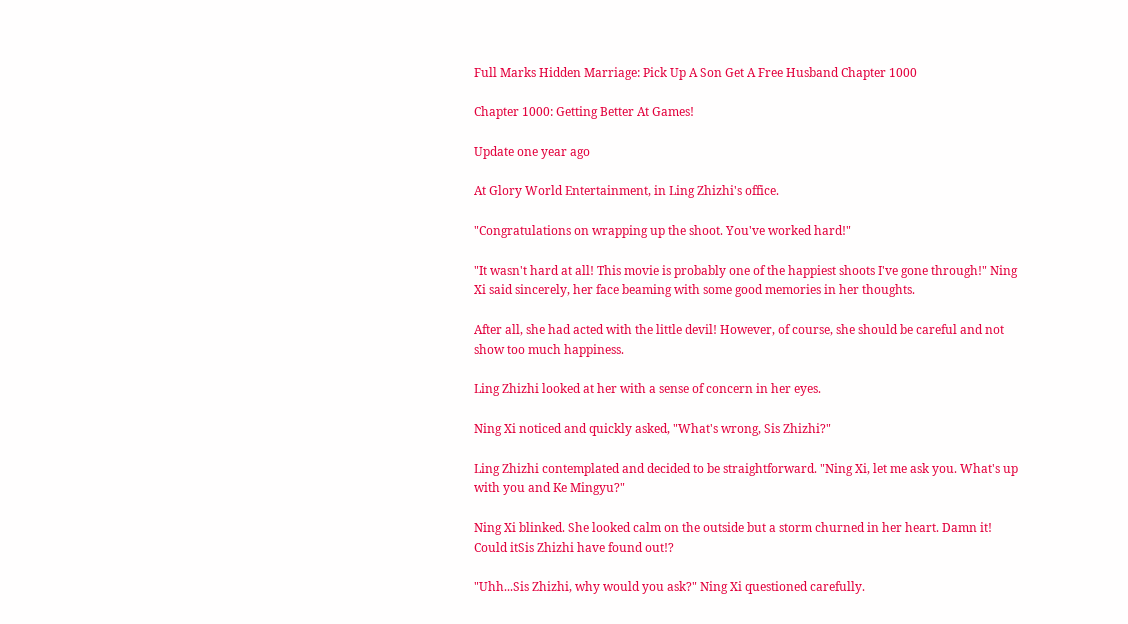Full Marks Hidden Marriage: Pick Up A Son Get A Free Husband Chapter 1000

Chapter 1000: Getting Better At Games!

Update one year ago

At Glory World Entertainment, in Ling Zhizhi's office.

"Congratulations on wrapping up the shoot. You've worked hard!"

"It wasn't hard at all! This movie is probably one of the happiest shoots I've gone through!" Ning Xi said sincerely, her face beaming with some good memories in her thoughts.

After all, she had acted with the little devil! However, of course, she should be careful and not show too much happiness.

Ling Zhizhi looked at her with a sense of concern in her eyes.

Ning Xi noticed and quickly asked, "What's wrong, Sis Zhizhi?"

Ling Zhizhi contemplated and decided to be straightforward. "Ning Xi, let me ask you. What's up with you and Ke Mingyu?"

Ning Xi blinked. She looked calm on the outside but a storm churned in her heart. Damn it! Could itSis Zhizhi have found out!?

"Uhh...Sis Zhizhi, why would you ask?" Ning Xi questioned carefully.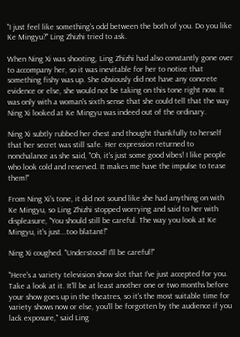"I just feel like something's odd between the both of you. Do you like Ke Mingyu?" Ling Zhizhi tried to ask.

When Ning Xi was shooting, Ling Zhizhi had also constantly gone over to accompany her, so it was inevitable for her to notice that something fishy was up. She obviously did not have any concrete evidence or else, she would not be taking on this tone right now. It was only with a woman's sixth sense that she could tell that the way Ning Xi looked at Ke Mingyu was indeed out of the ordinary.

Ning Xi subtly rubbed her chest and thought thankfully to herself that her secret was still safe. Her expression returned to nonchalance as she said, "Oh, it's just some good vibes! I like people who look cold and reserved. It makes me have the impulse to tease them!"

From Ning Xi's tone, it did not sound like she had anything on with Ke Mingyu, so Ling Zhizhi stopped worrying and said to her with displeasure, "You should still be careful. The way you look at Ke Mingyu, it's just...too blatant!"

Ning Xi coughed. "Understood! I'll be careful!"

"Here's a variety television show slot that I've just accepted for you. Take a look at it. It'll be at least another one or two months before your show goes up in the theatres, so it's the most suitable time for variety shows now or else, you'll be forgotten by the audience if you lack exposure," said Ling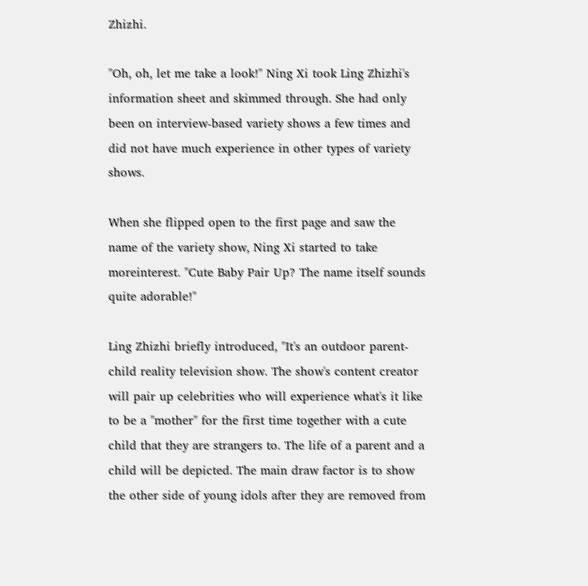Zhizhi.

"Oh, oh, let me take a look!" Ning Xi took Ling Zhizhi's information sheet and skimmed through. She had only been on interview-based variety shows a few times and did not have much experience in other types of variety shows.

When she flipped open to the first page and saw the name of the variety show, Ning Xi started to take moreinterest. "Cute Baby Pair Up? The name itself sounds quite adorable!"

Ling Zhizhi briefly introduced, "It's an outdoor parent-child reality television show. The show's content creator will pair up celebrities who will experience what's it like to be a "mother" for the first time together with a cute child that they are strangers to. The life of a parent and a child will be depicted. The main draw factor is to show the other side of young idols after they are removed from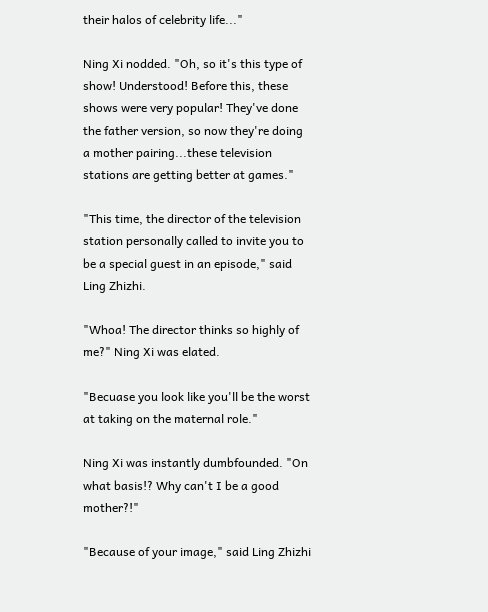their halos of celebrity life..."

Ning Xi nodded. "Oh, so it's this type of show! Understood! Before this, these shows were very popular! They've done the father version, so now they're doing a mother pairing...these television stations are getting better at games."

"This time, the director of the television station personally called to invite you to be a special guest in an episode," said Ling Zhizhi.

"Whoa! The director thinks so highly of me?" Ning Xi was elated.

"Becuase you look like you'll be the worst at taking on the maternal role."

Ning Xi was instantly dumbfounded. "On what basis!? Why can't I be a good mother?!"

"Because of your image," said Ling Zhizhi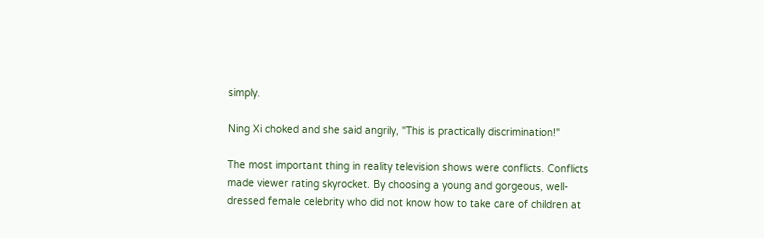simply.

Ning Xi choked and she said angrily, "This is practically discrimination!"

The most important thing in reality television shows were conflicts. Conflicts made viewer rating skyrocket. By choosing a young and gorgeous, well-dressed female celebrity who did not know how to take care of children at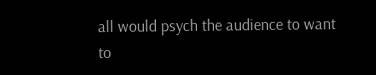all would psych the audience to want to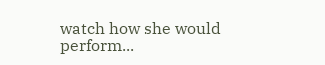watch how she would perform...